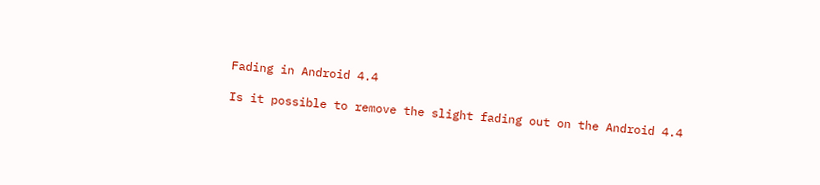Fading in Android 4.4

Is it possible to remove the slight fading out on the Android 4.4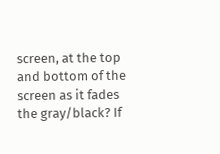screen, at the top and bottom of the screen as it fades the gray/black? If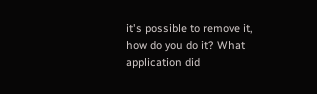it's possible to remove it, how do you do it? What application did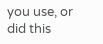you use, or did this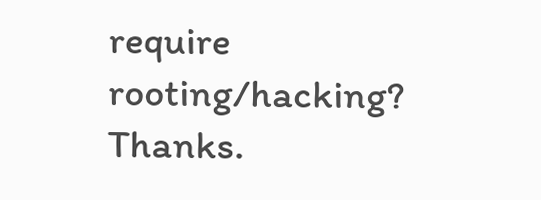require rooting/hacking? Thanks.